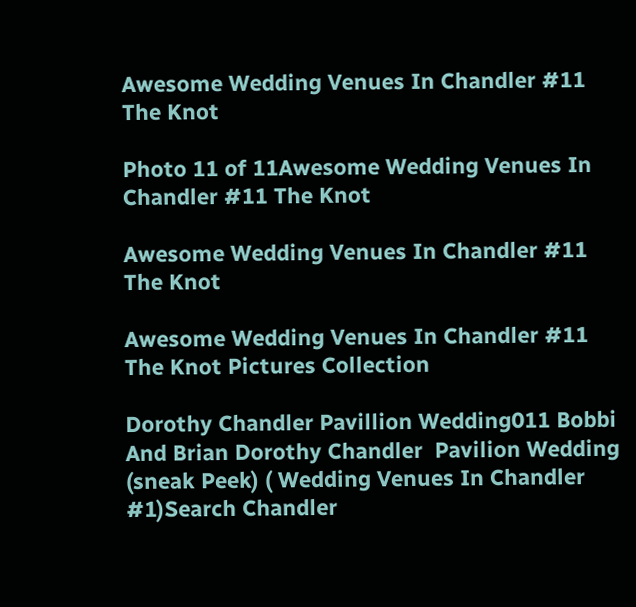Awesome Wedding Venues In Chandler #11 The Knot

Photo 11 of 11Awesome Wedding Venues In Chandler #11 The Knot

Awesome Wedding Venues In Chandler #11 The Knot

Awesome Wedding Venues In Chandler #11 The Knot Pictures Collection

Dorothy Chandler Pavillion Wedding011 Bobbi And Brian Dorothy Chandler  Pavilion Wedding (sneak Peek) ( Wedding Venues In Chandler  #1)Search Chandler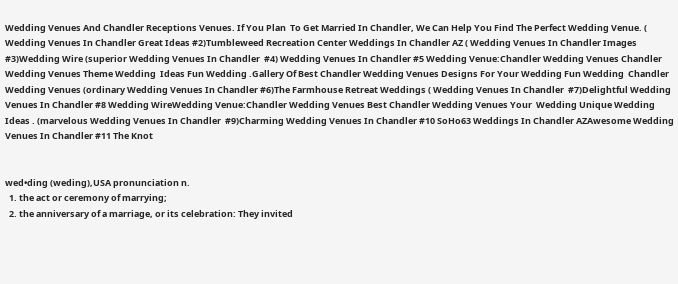Wedding Venues And Chandler Receptions Venues. If You Plan  To Get Married In Chandler, We Can Help You Find The Perfect Wedding Venue. ( Wedding Venues In Chandler Great Ideas #2)Tumbleweed Recreation Center Weddings In Chandler AZ ( Wedding Venues In Chandler Images #3)Wedding Wire (superior Wedding Venues In Chandler  #4) Wedding Venues In Chandler #5 Wedding Venue:Chandler Wedding Venues Chandler Wedding Venues Theme Wedding  Ideas Fun Wedding .Gallery Of Best Chandler Wedding Venues Designs For Your Wedding Fun Wedding  Chandler Wedding Venues (ordinary Wedding Venues In Chandler #6)The Farmhouse Retreat Weddings ( Wedding Venues In Chandler  #7)Delightful Wedding Venues In Chandler #8 Wedding WireWedding Venue:Chandler Wedding Venues Best Chandler Wedding Venues Your  Wedding Unique Wedding Ideas . (marvelous Wedding Venues In Chandler  #9)Charming Wedding Venues In Chandler #10 SoHo63 Weddings In Chandler AZAwesome Wedding Venues In Chandler #11 The Knot


wed•ding (weding),USA pronunciation n.
  1. the act or ceremony of marrying;
  2. the anniversary of a marriage, or its celebration: They invited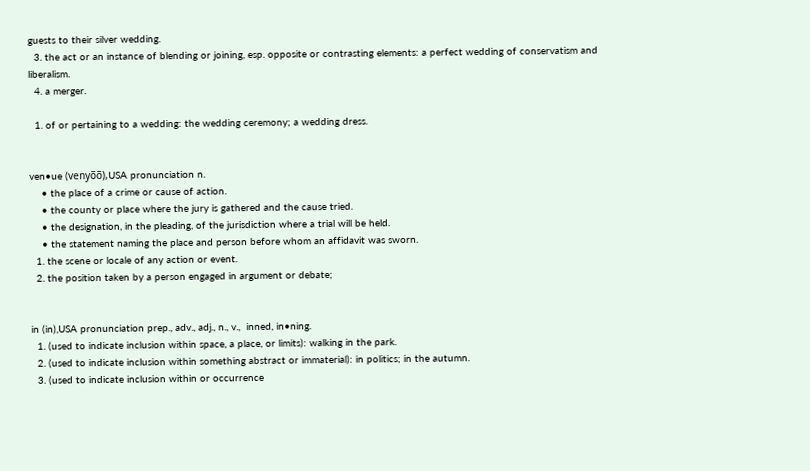guests to their silver wedding.
  3. the act or an instance of blending or joining, esp. opposite or contrasting elements: a perfect wedding of conservatism and liberalism.
  4. a merger.

  1. of or pertaining to a wedding: the wedding ceremony; a wedding dress.


ven•ue (venyo̅o̅),USA pronunciation n.
    • the place of a crime or cause of action.
    • the county or place where the jury is gathered and the cause tried.
    • the designation, in the pleading, of the jurisdiction where a trial will be held.
    • the statement naming the place and person before whom an affidavit was sworn.
  1. the scene or locale of any action or event.
  2. the position taken by a person engaged in argument or debate;


in (in),USA pronunciation prep., adv., adj., n., v.,  inned, in•ning.
  1. (used to indicate inclusion within space, a place, or limits): walking in the park.
  2. (used to indicate inclusion within something abstract or immaterial): in politics; in the autumn.
  3. (used to indicate inclusion within or occurrence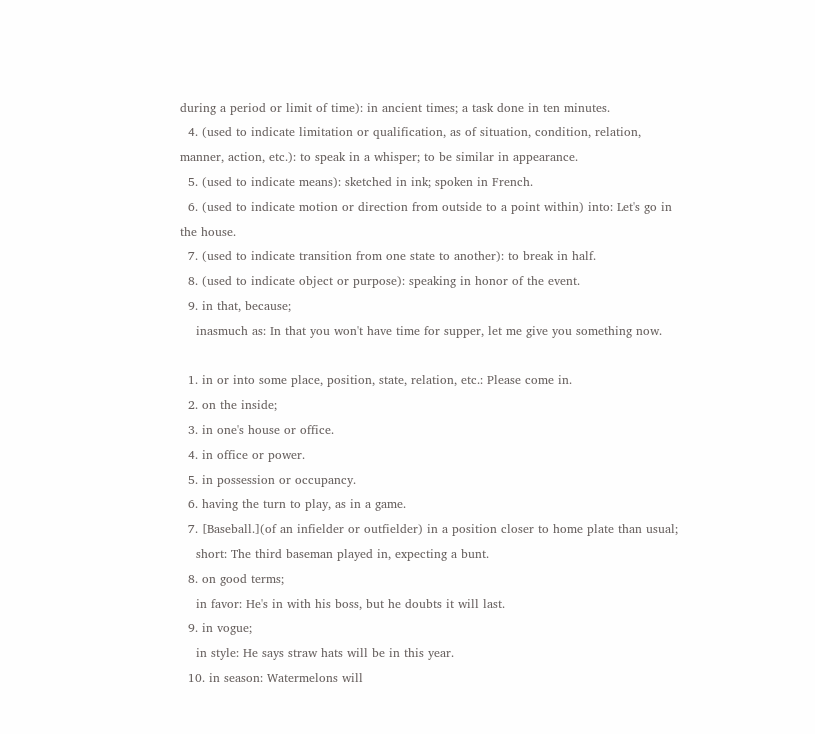during a period or limit of time): in ancient times; a task done in ten minutes.
  4. (used to indicate limitation or qualification, as of situation, condition, relation, manner, action, etc.): to speak in a whisper; to be similar in appearance.
  5. (used to indicate means): sketched in ink; spoken in French.
  6. (used to indicate motion or direction from outside to a point within) into: Let's go in the house.
  7. (used to indicate transition from one state to another): to break in half.
  8. (used to indicate object or purpose): speaking in honor of the event.
  9. in that, because;
    inasmuch as: In that you won't have time for supper, let me give you something now.

  1. in or into some place, position, state, relation, etc.: Please come in.
  2. on the inside;
  3. in one's house or office.
  4. in office or power.
  5. in possession or occupancy.
  6. having the turn to play, as in a game.
  7. [Baseball.](of an infielder or outfielder) in a position closer to home plate than usual;
    short: The third baseman played in, expecting a bunt.
  8. on good terms;
    in favor: He's in with his boss, but he doubts it will last.
  9. in vogue;
    in style: He says straw hats will be in this year.
  10. in season: Watermelons will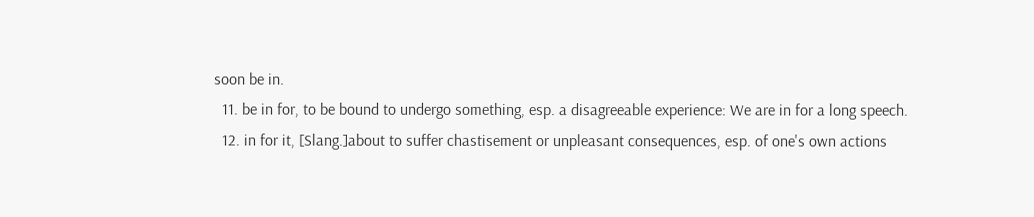soon be in.
  11. be in for, to be bound to undergo something, esp. a disagreeable experience: We are in for a long speech.
  12. in for it, [Slang.]about to suffer chastisement or unpleasant consequences, esp. of one's own actions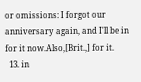or omissions: I forgot our anniversary again, and I'll be in for it now.Also,[Brit.,] for it.
  13. in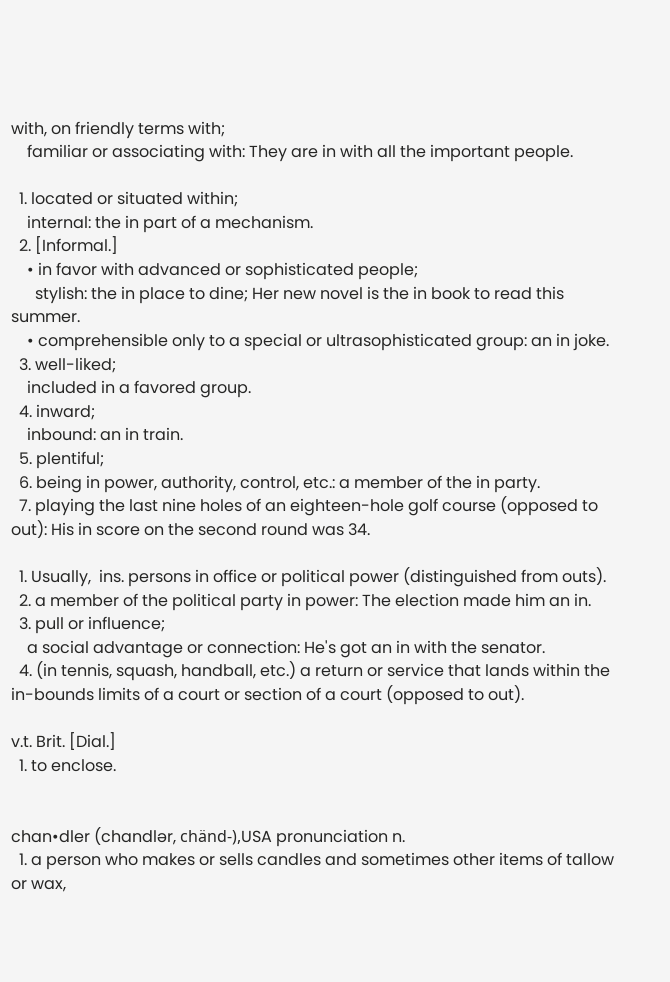with, on friendly terms with;
    familiar or associating with: They are in with all the important people.

  1. located or situated within;
    internal: the in part of a mechanism.
  2. [Informal.]
    • in favor with advanced or sophisticated people;
      stylish: the in place to dine; Her new novel is the in book to read this summer.
    • comprehensible only to a special or ultrasophisticated group: an in joke.
  3. well-liked;
    included in a favored group.
  4. inward;
    inbound: an in train.
  5. plentiful;
  6. being in power, authority, control, etc.: a member of the in party.
  7. playing the last nine holes of an eighteen-hole golf course (opposed to out): His in score on the second round was 34.

  1. Usually,  ins. persons in office or political power (distinguished from outs).
  2. a member of the political party in power: The election made him an in.
  3. pull or influence;
    a social advantage or connection: He's got an in with the senator.
  4. (in tennis, squash, handball, etc.) a return or service that lands within the in-bounds limits of a court or section of a court (opposed to out).

v.t. Brit. [Dial.]
  1. to enclose.


chan•dler (chandlər, chänd-),USA pronunciation n.
  1. a person who makes or sells candles and sometimes other items of tallow or wax,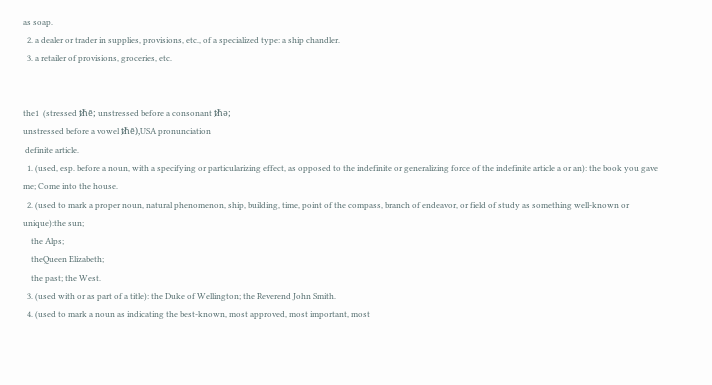as soap.
  2. a dealer or trader in supplies, provisions, etc., of a specialized type: a ship chandler.
  3. a retailer of provisions, groceries, etc.


the1  (stressed ᵺē; unstressed before a consonant ᵺə;
unstressed before a vowel ᵺē),USA pronunciation
 definite article.
  1. (used, esp. before a noun, with a specifying or particularizing effect, as opposed to the indefinite or generalizing force of the indefinite article a or an): the book you gave me; Come into the house.
  2. (used to mark a proper noun, natural phenomenon, ship, building, time, point of the compass, branch of endeavor, or field of study as something well-known or unique):the sun;
    the Alps;
    theQueen Elizabeth;
    the past; the West.
  3. (used with or as part of a title): the Duke of Wellington; the Reverend John Smith.
  4. (used to mark a noun as indicating the best-known, most approved, most important, most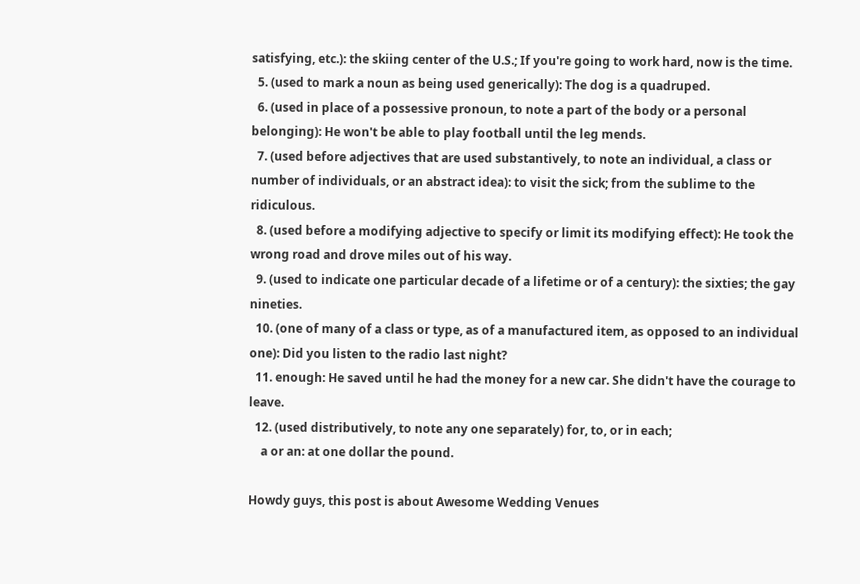satisfying, etc.): the skiing center of the U.S.; If you're going to work hard, now is the time.
  5. (used to mark a noun as being used generically): The dog is a quadruped.
  6. (used in place of a possessive pronoun, to note a part of the body or a personal belonging): He won't be able to play football until the leg mends.
  7. (used before adjectives that are used substantively, to note an individual, a class or number of individuals, or an abstract idea): to visit the sick; from the sublime to the ridiculous.
  8. (used before a modifying adjective to specify or limit its modifying effect): He took the wrong road and drove miles out of his way.
  9. (used to indicate one particular decade of a lifetime or of a century): the sixties; the gay nineties.
  10. (one of many of a class or type, as of a manufactured item, as opposed to an individual one): Did you listen to the radio last night?
  11. enough: He saved until he had the money for a new car. She didn't have the courage to leave.
  12. (used distributively, to note any one separately) for, to, or in each;
    a or an: at one dollar the pound.

Howdy guys, this post is about Awesome Wedding Venues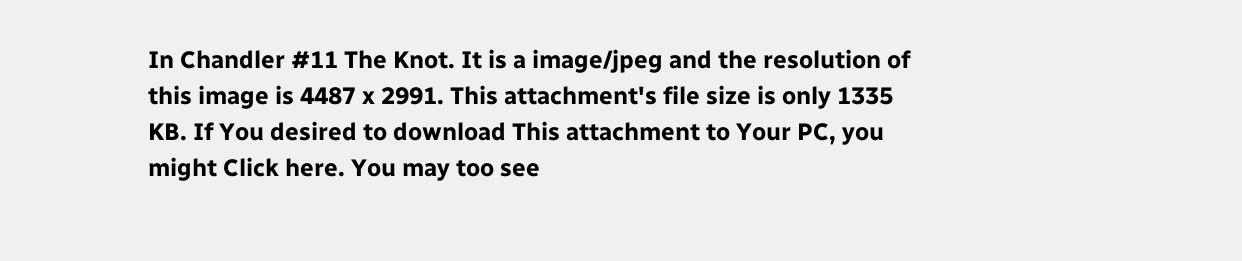In Chandler #11 The Knot. It is a image/jpeg and the resolution of this image is 4487 x 2991. This attachment's file size is only 1335 KB. If You desired to download This attachment to Your PC, you might Click here. You may too see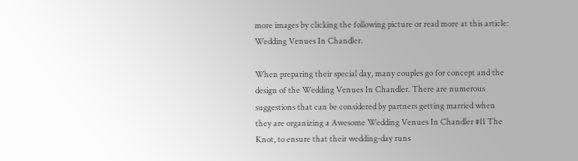more images by clicking the following picture or read more at this article: Wedding Venues In Chandler.

When preparing their special day, many couples go for concept and the design of the Wedding Venues In Chandler. There are numerous suggestions that can be considered by partners getting married when they are organizing a Awesome Wedding Venues In Chandler #11 The Knot, to ensure that their wedding-day runs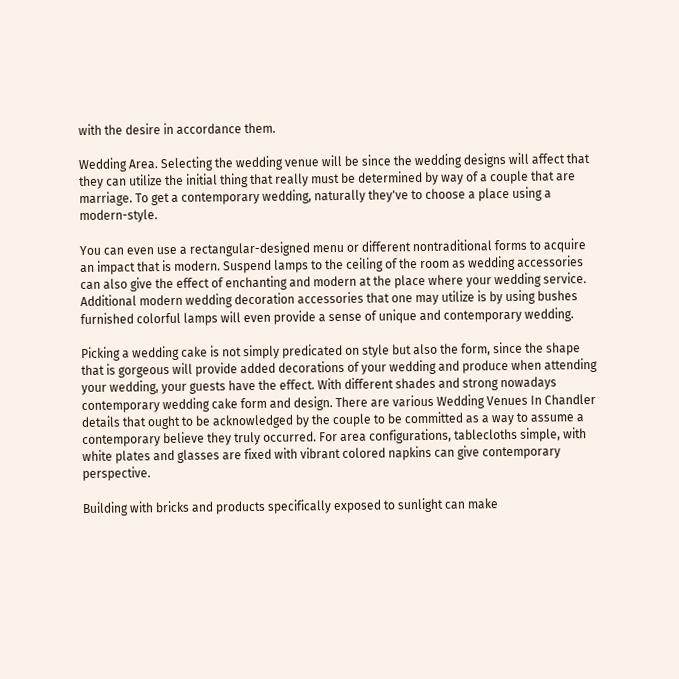with the desire in accordance them.

Wedding Area. Selecting the wedding venue will be since the wedding designs will affect that they can utilize the initial thing that really must be determined by way of a couple that are marriage. To get a contemporary wedding, naturally they've to choose a place using a modern-style.

You can even use a rectangular-designed menu or different nontraditional forms to acquire an impact that is modern. Suspend lamps to the ceiling of the room as wedding accessories can also give the effect of enchanting and modern at the place where your wedding service. Additional modern wedding decoration accessories that one may utilize is by using bushes furnished colorful lamps will even provide a sense of unique and contemporary wedding.

Picking a wedding cake is not simply predicated on style but also the form, since the shape that is gorgeous will provide added decorations of your wedding and produce when attending your wedding, your guests have the effect. With different shades and strong nowadays contemporary wedding cake form and design. There are various Wedding Venues In Chandler details that ought to be acknowledged by the couple to be committed as a way to assume a contemporary believe they truly occurred. For area configurations, tablecloths simple, with white plates and glasses are fixed with vibrant colored napkins can give contemporary perspective.

Building with bricks and products specifically exposed to sunlight can make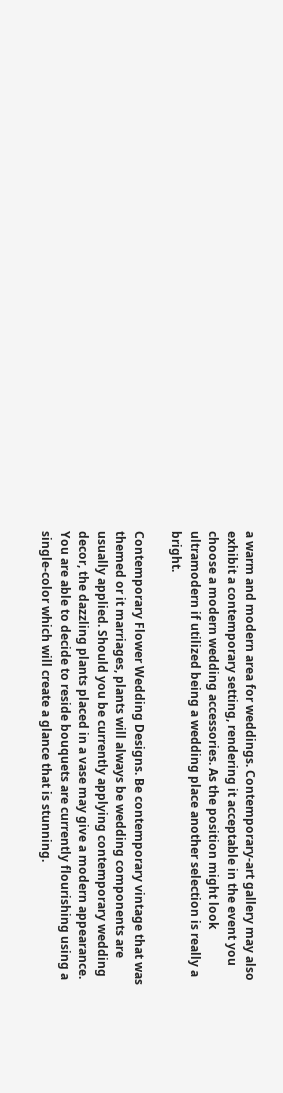a warm and modern area for weddings. Contemporary-art gallery may also exhibit a contemporary setting, rendering it acceptable in the event you choose a modern wedding accessories. As the position might look ultramodern if utilized being a wedding place another selection is really a bright.

Contemporary Flower Wedding Designs. Be contemporary vintage that was themed or it marriages, plants will always be wedding components are usually applied. Should you be currently applying contemporary wedding decor, the dazzling plants placed in a vase may give a modern appearance. You are able to decide to reside bouquets are currently flourishing using a single-color which will create a glance that is stunning.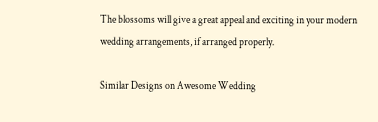The blossoms will give a great appeal and exciting in your modern wedding arrangements, if arranged properly.

Similar Designs on Awesome Wedding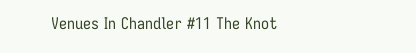Venues In Chandler #11 The Knot